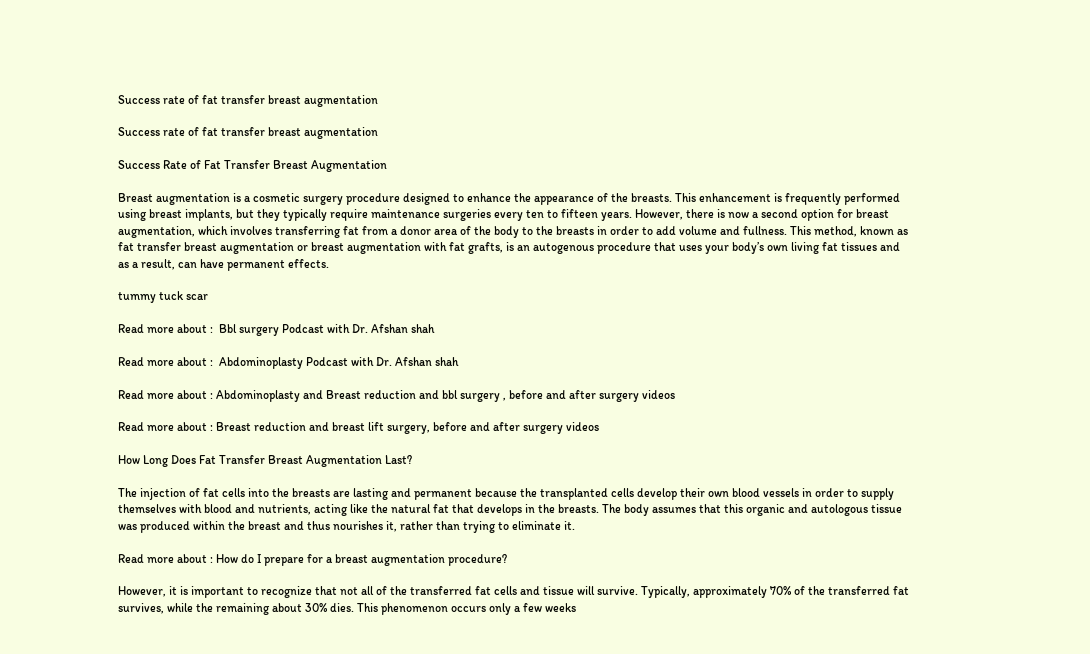Success rate of fat transfer breast augmentation

Success rate of fat transfer breast augmentation

Success Rate of Fat Transfer Breast Augmentation

Breast augmentation is a cosmetic surgery procedure designed to enhance the appearance of the breasts. This enhancement is frequently performed using breast implants, but they typically require maintenance surgeries every ten to fifteen years. However, there is now a second option for breast augmentation, which involves transferring fat from a donor area of the body to the breasts in order to add volume and fullness. This method, known as fat transfer breast augmentation or breast augmentation with fat grafts, is an autogenous procedure that uses your body’s own living fat tissues and as a result, can have permanent effects.

tummy tuck scar

Read more about :  Bbl surgery Podcast with Dr. Afshan shah

Read more about :  Abdominoplasty Podcast with Dr. Afshan shah

Read more about : Abdominoplasty and Breast reduction and bbl surgery , before and after surgery videos

Read more about : Breast reduction and breast lift surgery, before and after surgery videos

How Long Does Fat Transfer Breast Augmentation Last?

The injection of fat cells into the breasts are lasting and permanent because the transplanted cells develop their own blood vessels in order to supply themselves with blood and nutrients, acting like the natural fat that develops in the breasts. The body assumes that this organic and autologous tissue was produced within the breast and thus nourishes it, rather than trying to eliminate it.

Read more about : How do I prepare for a breast augmentation procedure?

However, it is important to recognize that not all of the transferred fat cells and tissue will survive. Typically, approximately 70% of the transferred fat survives, while the remaining about 30% dies. This phenomenon occurs only a few weeks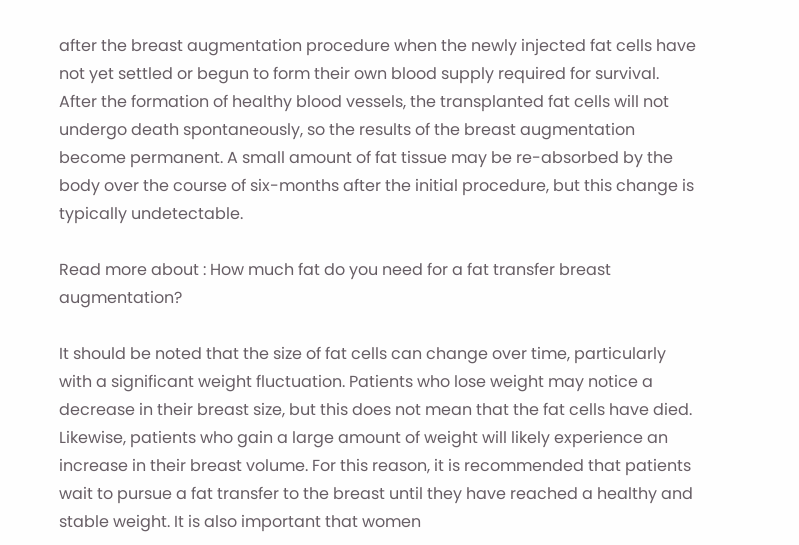after the breast augmentation procedure when the newly injected fat cells have not yet settled or begun to form their own blood supply required for survival. After the formation of healthy blood vessels, the transplanted fat cells will not undergo death spontaneously, so the results of the breast augmentation become permanent. A small amount of fat tissue may be re-absorbed by the body over the course of six-months after the initial procedure, but this change is typically undetectable.

Read more about : How much fat do you need for a fat transfer breast augmentation?

It should be noted that the size of fat cells can change over time, particularly with a significant weight fluctuation. Patients who lose weight may notice a decrease in their breast size, but this does not mean that the fat cells have died. Likewise, patients who gain a large amount of weight will likely experience an increase in their breast volume. For this reason, it is recommended that patients wait to pursue a fat transfer to the breast until they have reached a healthy and stable weight. It is also important that women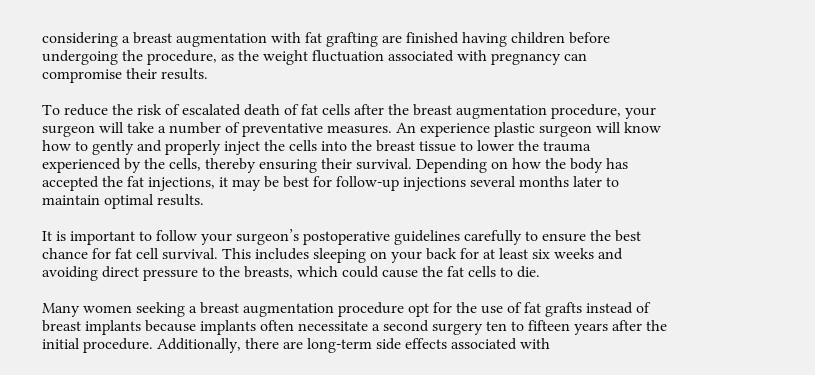considering a breast augmentation with fat grafting are finished having children before undergoing the procedure, as the weight fluctuation associated with pregnancy can compromise their results.

To reduce the risk of escalated death of fat cells after the breast augmentation procedure, your surgeon will take a number of preventative measures. An experience plastic surgeon will know how to gently and properly inject the cells into the breast tissue to lower the trauma experienced by the cells, thereby ensuring their survival. Depending on how the body has accepted the fat injections, it may be best for follow-up injections several months later to maintain optimal results.

It is important to follow your surgeon’s postoperative guidelines carefully to ensure the best chance for fat cell survival. This includes sleeping on your back for at least six weeks and avoiding direct pressure to the breasts, which could cause the fat cells to die.

Many women seeking a breast augmentation procedure opt for the use of fat grafts instead of breast implants because implants often necessitate a second surgery ten to fifteen years after the initial procedure. Additionally, there are long-term side effects associated with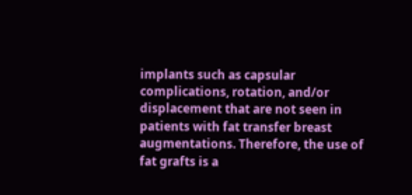implants such as capsular complications, rotation, and/or displacement that are not seen in patients with fat transfer breast augmentations. Therefore, the use of fat grafts is a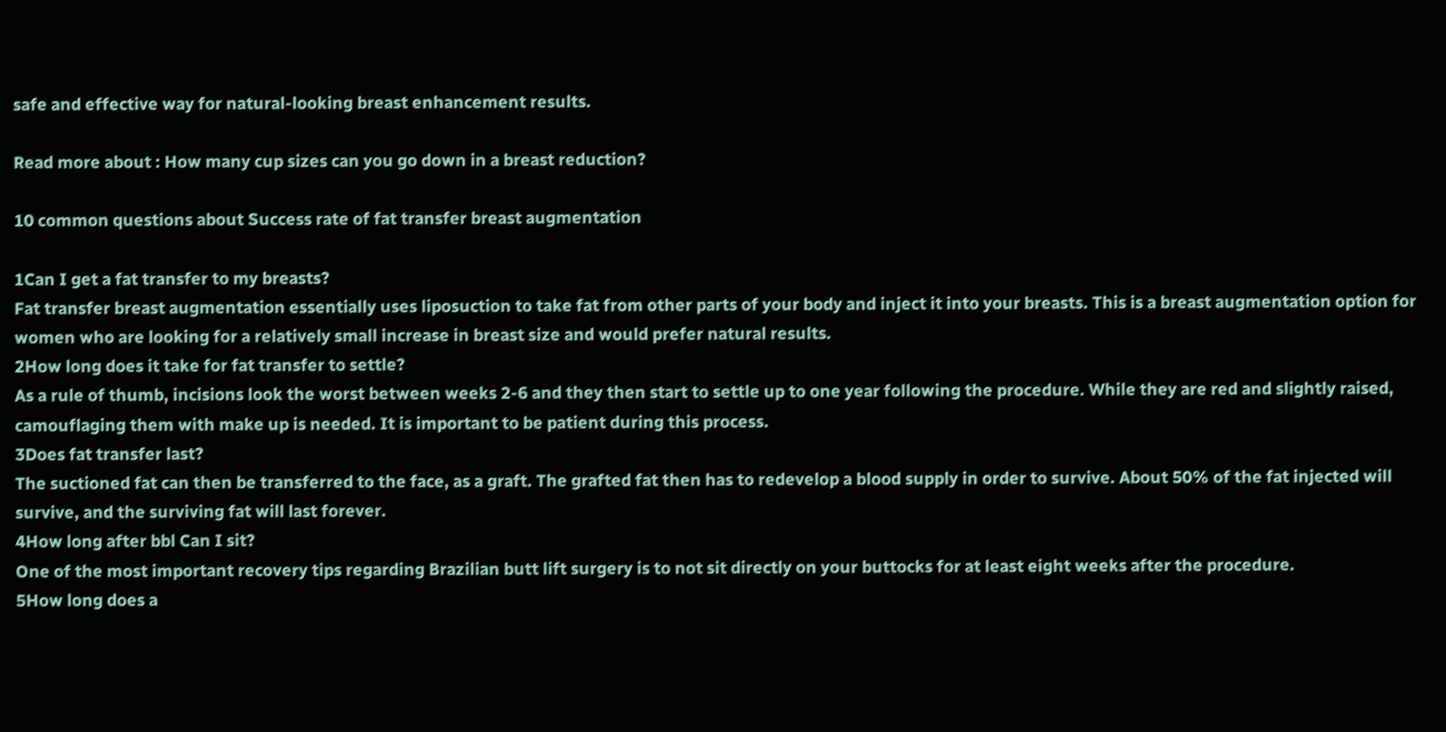safe and effective way for natural-looking breast enhancement results.

Read more about : How many cup sizes can you go down in a breast reduction?

10 common questions about Success rate of fat transfer breast augmentation

1Can I get a fat transfer to my breasts?
Fat transfer breast augmentation essentially uses liposuction to take fat from other parts of your body and inject it into your breasts. This is a breast augmentation option for women who are looking for a relatively small increase in breast size and would prefer natural results.
2How long does it take for fat transfer to settle?
As a rule of thumb, incisions look the worst between weeks 2-6 and they then start to settle up to one year following the procedure. While they are red and slightly raised, camouflaging them with make up is needed. It is important to be patient during this process.
3Does fat transfer last?
The suctioned fat can then be transferred to the face, as a graft. The grafted fat then has to redevelop a blood supply in order to survive. About 50% of the fat injected will survive, and the surviving fat will last forever.
4How long after bbl Can I sit?
One of the most important recovery tips regarding Brazilian butt lift surgery is to not sit directly on your buttocks for at least eight weeks after the procedure.
5How long does a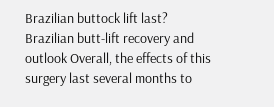Brazilian buttock lift last?
Brazilian butt-lift recovery and outlook Overall, the effects of this surgery last several months to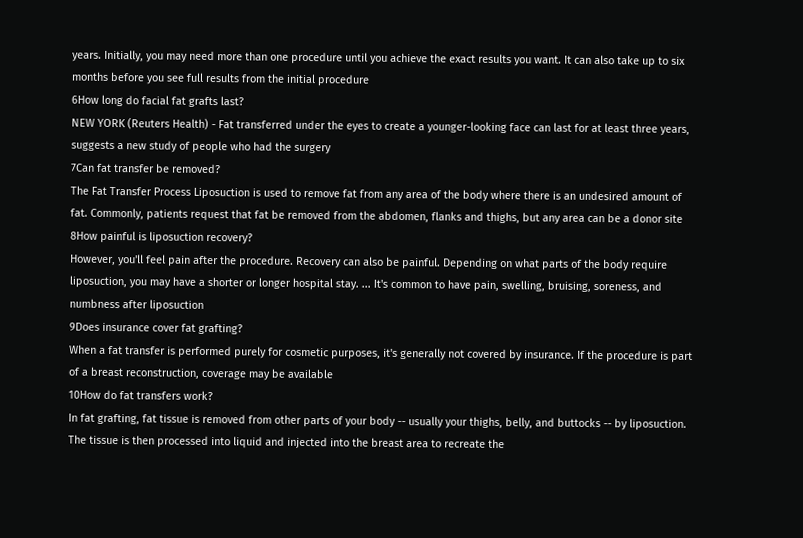years. Initially, you may need more than one procedure until you achieve the exact results you want. It can also take up to six months before you see full results from the initial procedure
6How long do facial fat grafts last?
NEW YORK (Reuters Health) - Fat transferred under the eyes to create a younger-looking face can last for at least three years, suggests a new study of people who had the surgery
7Can fat transfer be removed?
The Fat Transfer Process Liposuction is used to remove fat from any area of the body where there is an undesired amount of fat. Commonly, patients request that fat be removed from the abdomen, flanks and thighs, but any area can be a donor site
8How painful is liposuction recovery?
However, you'll feel pain after the procedure. Recovery can also be painful. Depending on what parts of the body require liposuction, you may have a shorter or longer hospital stay. ... It's common to have pain, swelling, bruising, soreness, and numbness after liposuction
9Does insurance cover fat grafting?
When a fat transfer is performed purely for cosmetic purposes, it's generally not covered by insurance. If the procedure is part of a breast reconstruction, coverage may be available
10How do fat transfers work?
In fat grafting, fat tissue is removed from other parts of your body -- usually your thighs, belly, and buttocks -- by liposuction. The tissue is then processed into liquid and injected into the breast area to recreate the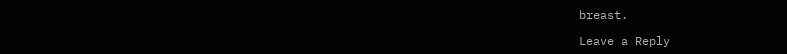breast.

Leave a Reply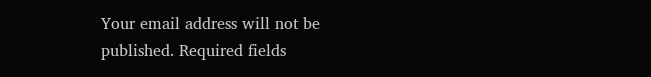Your email address will not be published. Required fields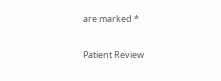are marked *

Patient Review